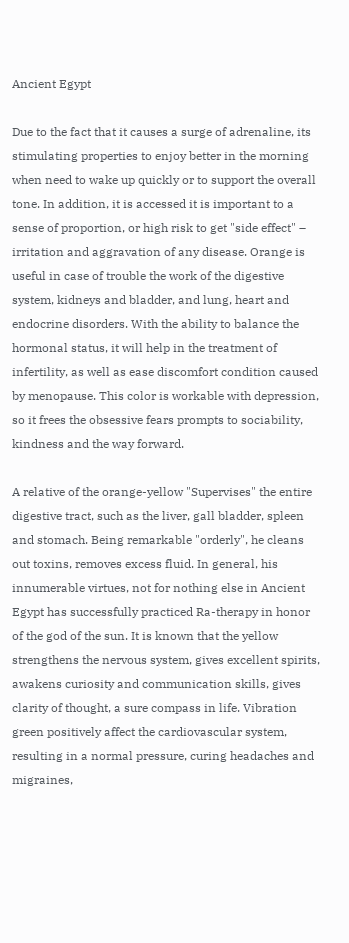Ancient Egypt

Due to the fact that it causes a surge of adrenaline, its stimulating properties to enjoy better in the morning when need to wake up quickly or to support the overall tone. In addition, it is accessed it is important to a sense of proportion, or high risk to get "side effect" – irritation and aggravation of any disease. Orange is useful in case of trouble the work of the digestive system, kidneys and bladder, and lung, heart and endocrine disorders. With the ability to balance the hormonal status, it will help in the treatment of infertility, as well as ease discomfort condition caused by menopause. This color is workable with depression, so it frees the obsessive fears prompts to sociability, kindness and the way forward.

A relative of the orange-yellow "Supervises" the entire digestive tract, such as the liver, gall bladder, spleen and stomach. Being remarkable "orderly", he cleans out toxins, removes excess fluid. In general, his innumerable virtues, not for nothing else in Ancient Egypt has successfully practiced Ra-therapy in honor of the god of the sun. It is known that the yellow strengthens the nervous system, gives excellent spirits, awakens curiosity and communication skills, gives clarity of thought, a sure compass in life. Vibration green positively affect the cardiovascular system, resulting in a normal pressure, curing headaches and migraines,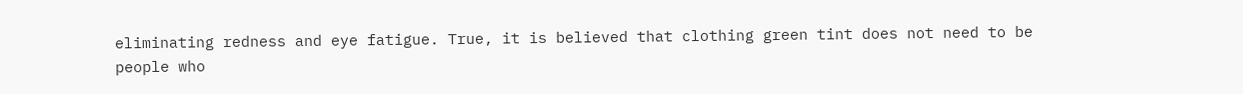eliminating redness and eye fatigue. True, it is believed that clothing green tint does not need to be people who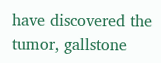have discovered the tumor, gallstone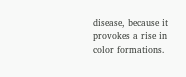disease, because it provokes a rise in color formations.